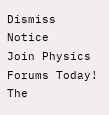Dismiss Notice
Join Physics Forums Today!
The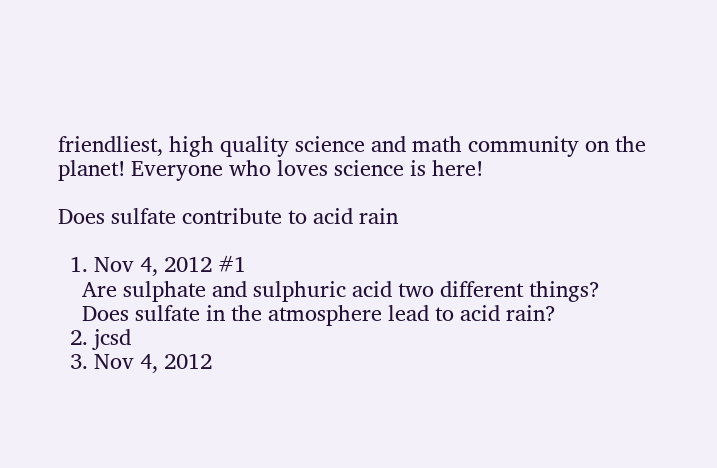friendliest, high quality science and math community on the planet! Everyone who loves science is here!

Does sulfate contribute to acid rain

  1. Nov 4, 2012 #1
    Are sulphate and sulphuric acid two different things?
    Does sulfate in the atmosphere lead to acid rain?
  2. jcsd
  3. Nov 4, 2012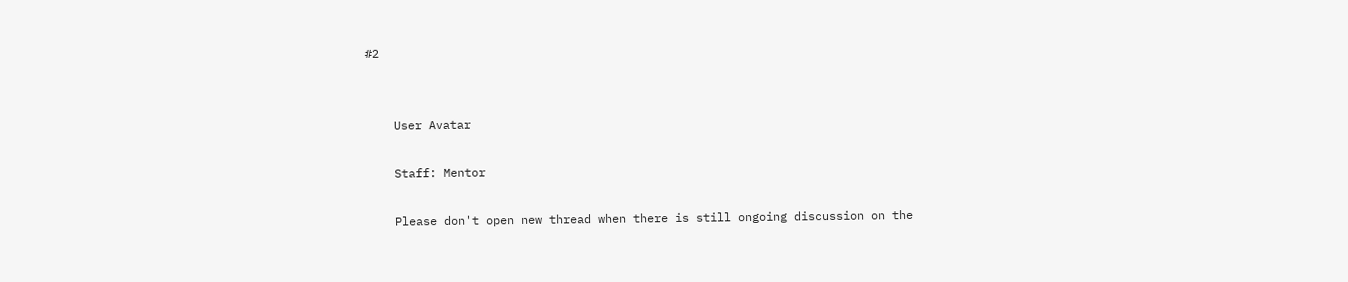#2


    User Avatar

    Staff: Mentor

    Please don't open new thread when there is still ongoing discussion on the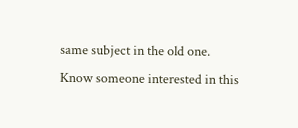same subject in the old one.
Know someone interested in this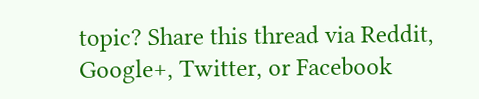topic? Share this thread via Reddit, Google+, Twitter, or Facebook